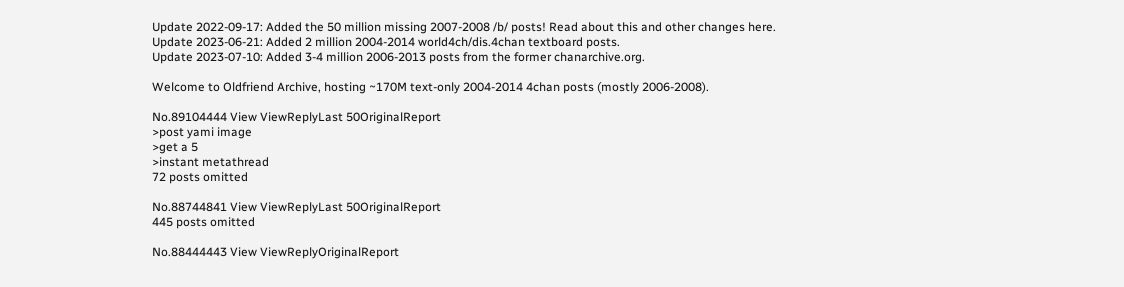Update 2022-09-17: Added the 50 million missing 2007-2008 /b/ posts! Read about this and other changes here.
Update 2023-06-21: Added 2 million 2004-2014 world4ch/dis.4chan textboard posts.
Update 2023-07-10: Added 3-4 million 2006-2013 posts from the former chanarchive.org.

Welcome to Oldfriend Archive, hosting ~170M text-only 2004-2014 4chan posts (mostly 2006-2008).

No.89104444 View ViewReplyLast 50OriginalReport
>post yami image
>get a 5
>instant metathread
72 posts omitted

No.88744841 View ViewReplyLast 50OriginalReport
445 posts omitted

No.88444443 View ViewReplyOriginalReport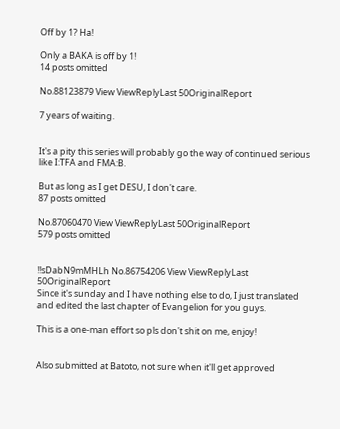Off by 1? Ha!

Only a BAKA is off by 1!
14 posts omitted

No.88123879 View ViewReplyLast 50OriginalReport

7 years of waiting.


It's a pity this series will probably go the way of continued serious like I:TFA and FMA:B.

But as long as I get DESU, I don't care.
87 posts omitted

No.87060470 View ViewReplyLast 50OriginalReport
579 posts omitted


!!sDabN9mMHLh No.86754206 View ViewReplyLast 50OriginalReport
Since it's sunday and I have nothing else to do, I just translated and edited the last chapter of Evangelion for you guys.

This is a one-man effort so pls don't shit on me, enjoy!


Also submitted at Batoto, not sure when it'll get approved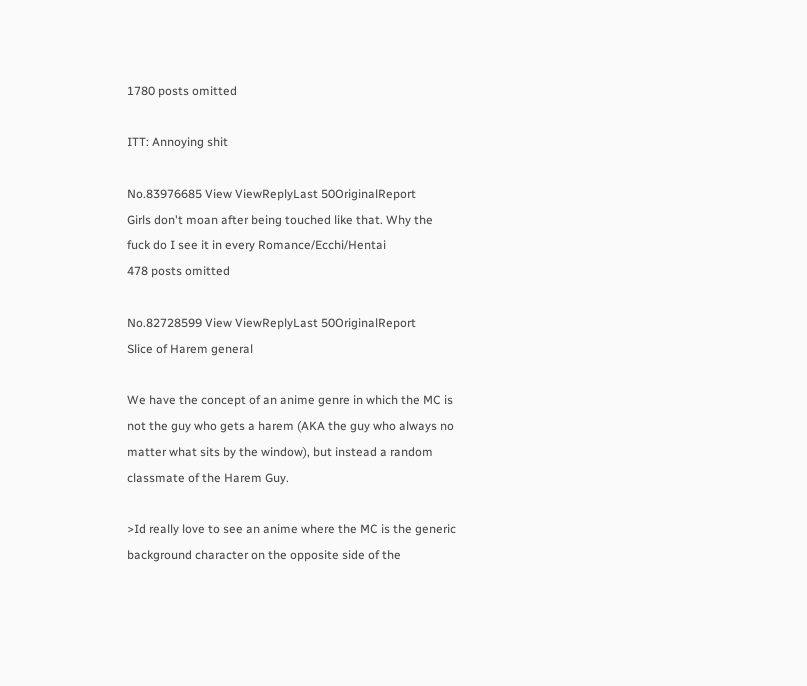1780 posts omitted

ITT: Annoying shit

No.83976685 View ViewReplyLast 50OriginalReport
Girls don't moan after being touched like that. Why the fuck do I see it in every Romance/Ecchi/Hentai
478 posts omitted

No.82728599 View ViewReplyLast 50OriginalReport
Slice of Harem general

We have the concept of an anime genre in which the MC is not the guy who gets a harem (AKA the guy who always no matter what sits by the window), but instead a random classmate of the Harem Guy.

>Id really love to see an anime where the MC is the generic background character on the opposite side of the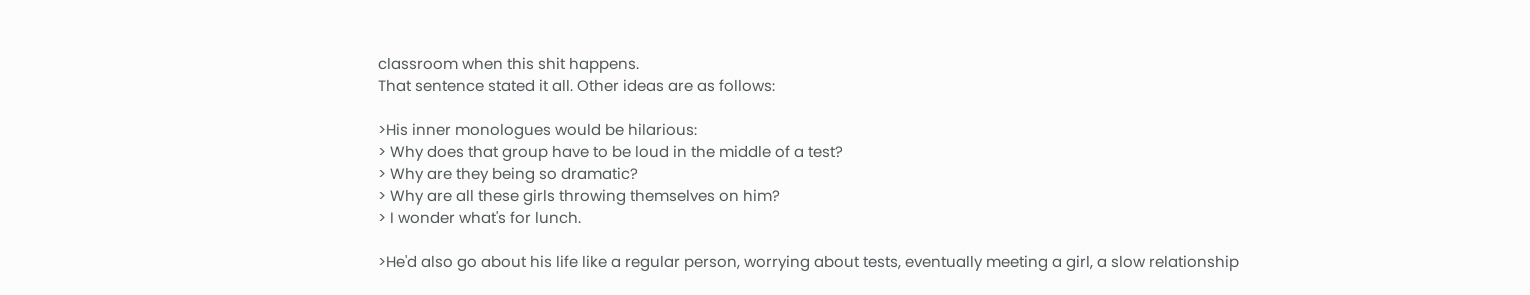classroom when this shit happens.
That sentence stated it all. Other ideas are as follows:

>His inner monologues would be hilarious:
> Why does that group have to be loud in the middle of a test?
> Why are they being so dramatic?
> Why are all these girls throwing themselves on him?
> I wonder what's for lunch.

>He'd also go about his life like a regular person, worrying about tests, eventually meeting a girl, a slow relationship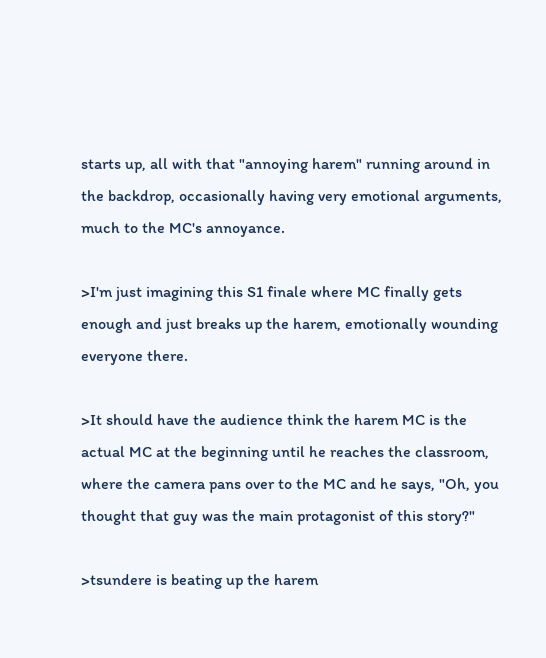starts up, all with that "annoying harem" running around in the backdrop, occasionally having very emotional arguments, much to the MC's annoyance.

>I'm just imagining this S1 finale where MC finally gets enough and just breaks up the harem, emotionally wounding everyone there.

>It should have the audience think the harem MC is the actual MC at the beginning until he reaches the classroom, where the camera pans over to the MC and he says, "Oh, you thought that guy was the main protagonist of this story?"

>tsundere is beating up the harem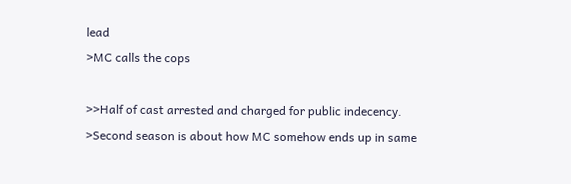lead
>MC calls the cops

>>Half of cast arrested and charged for public indecency.
>Second season is about how MC somehow ends up in same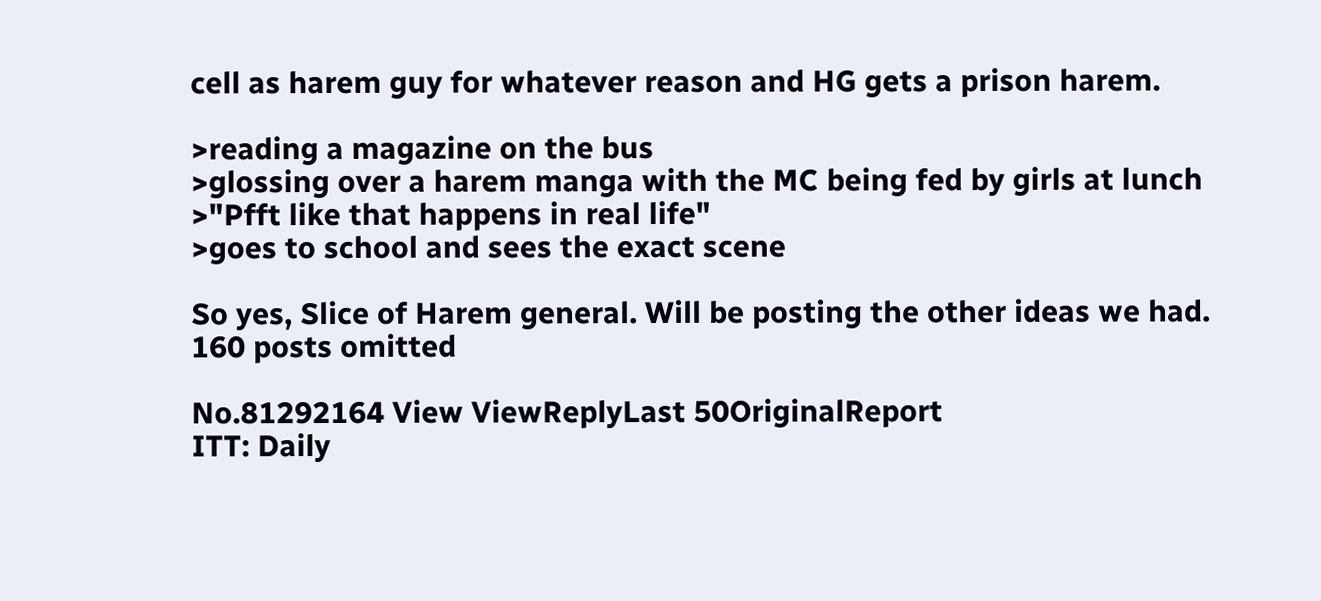cell as harem guy for whatever reason and HG gets a prison harem.

>reading a magazine on the bus
>glossing over a harem manga with the MC being fed by girls at lunch
>"Pfft like that happens in real life"
>goes to school and sees the exact scene

So yes, Slice of Harem general. Will be posting the other ideas we had.
160 posts omitted

No.81292164 View ViewReplyLast 50OriginalReport
ITT: Daily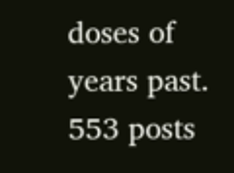doses of years past.
553 posts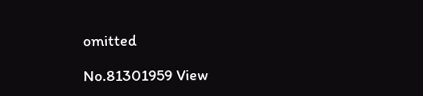omitted

No.81301959 View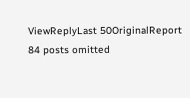ViewReplyLast 50OriginalReport
84 posts omitted